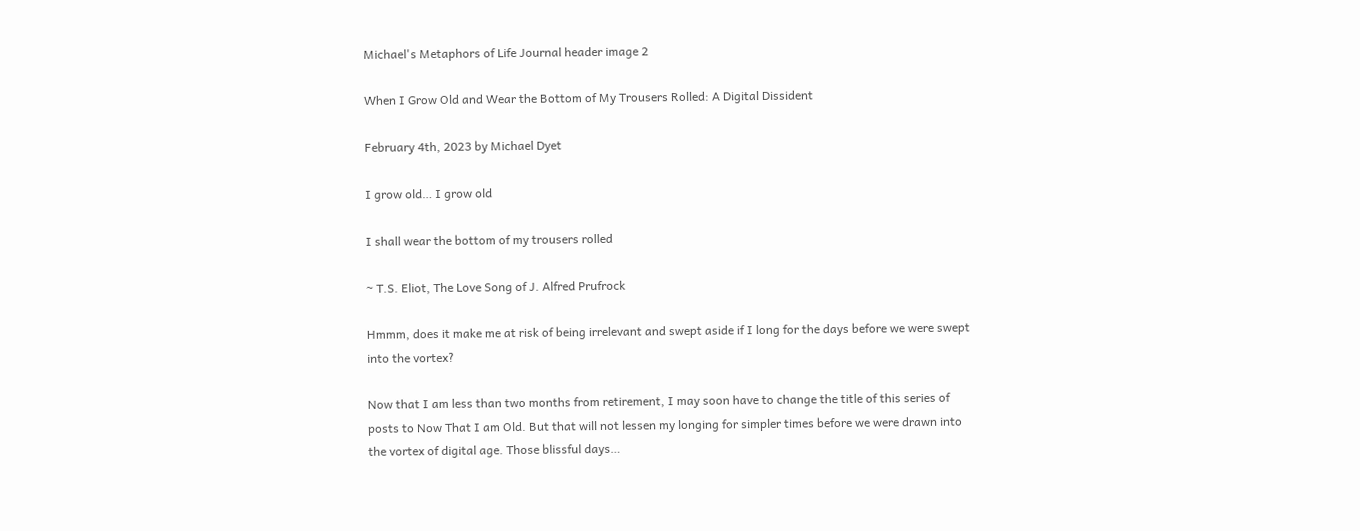Michael's Metaphors of Life Journal header image 2

When I Grow Old and Wear the Bottom of My Trousers Rolled: A Digital Dissident

February 4th, 2023 by Michael Dyet

I grow old… I grow old

I shall wear the bottom of my trousers rolled

~ T.S. Eliot, The Love Song of J. Alfred Prufrock

Hmmm, does it make me at risk of being irrelevant and swept aside if I long for the days before we were swept into the vortex?

Now that I am less than two months from retirement, I may soon have to change the title of this series of posts to Now That I am Old. But that will not lessen my longing for simpler times before we were drawn into the vortex of digital age. Those blissful days…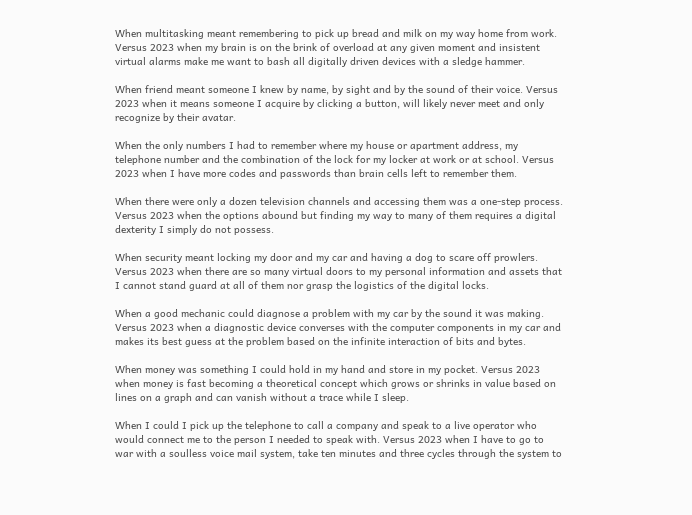When multitasking meant remembering to pick up bread and milk on my way home from work. Versus 2023 when my brain is on the brink of overload at any given moment and insistent virtual alarms make me want to bash all digitally driven devices with a sledge hammer.

When friend meant someone I knew by name, by sight and by the sound of their voice. Versus 2023 when it means someone I acquire by clicking a button, will likely never meet and only recognize by their avatar.

When the only numbers I had to remember where my house or apartment address, my telephone number and the combination of the lock for my locker at work or at school. Versus 2023 when I have more codes and passwords than brain cells left to remember them.

When there were only a dozen television channels and accessing them was a one-step process. Versus 2023 when the options abound but finding my way to many of them requires a digital dexterity I simply do not possess.

When security meant locking my door and my car and having a dog to scare off prowlers. Versus 2023 when there are so many virtual doors to my personal information and assets that I cannot stand guard at all of them nor grasp the logistics of the digital locks.

When a good mechanic could diagnose a problem with my car by the sound it was making. Versus 2023 when a diagnostic device converses with the computer components in my car and makes its best guess at the problem based on the infinite interaction of bits and bytes.

When money was something I could hold in my hand and store in my pocket. Versus 2023 when money is fast becoming a theoretical concept which grows or shrinks in value based on lines on a graph and can vanish without a trace while I sleep.

When I could I pick up the telephone to call a company and speak to a live operator who would connect me to the person I needed to speak with. Versus 2023 when I have to go to war with a soulless voice mail system, take ten minutes and three cycles through the system to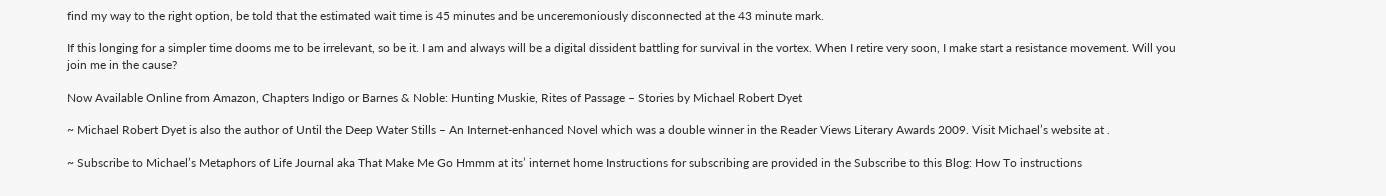find my way to the right option, be told that the estimated wait time is 45 minutes and be unceremoniously disconnected at the 43 minute mark.

If this longing for a simpler time dooms me to be irrelevant, so be it. I am and always will be a digital dissident battling for survival in the vortex. When I retire very soon, I make start a resistance movement. Will you join me in the cause?

Now Available Online from Amazon, Chapters Indigo or Barnes & Noble: Hunting Muskie, Rites of Passage – Stories by Michael Robert Dyet

~ Michael Robert Dyet is also the author of Until the Deep Water Stills – An Internet-enhanced Novel which was a double winner in the Reader Views Literary Awards 2009. Visit Michael’s website at .

~ Subscribe to Michael’s Metaphors of Life Journal aka That Make Me Go Hmmm at its’ internet home Instructions for subscribing are provided in the Subscribe to this Blog: How To instructions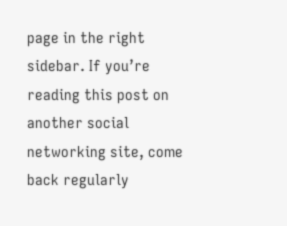page in the right sidebar. If you’re reading this post on another social networking site, come back regularly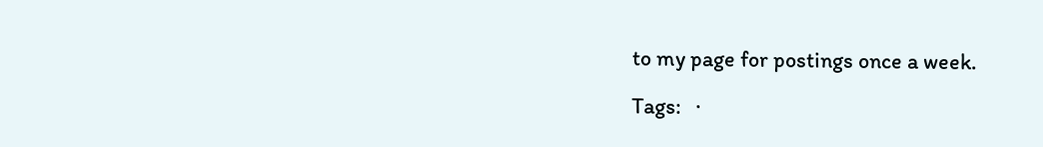to my page for postings once a week.

Tags:   ·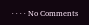· · · · No Comments